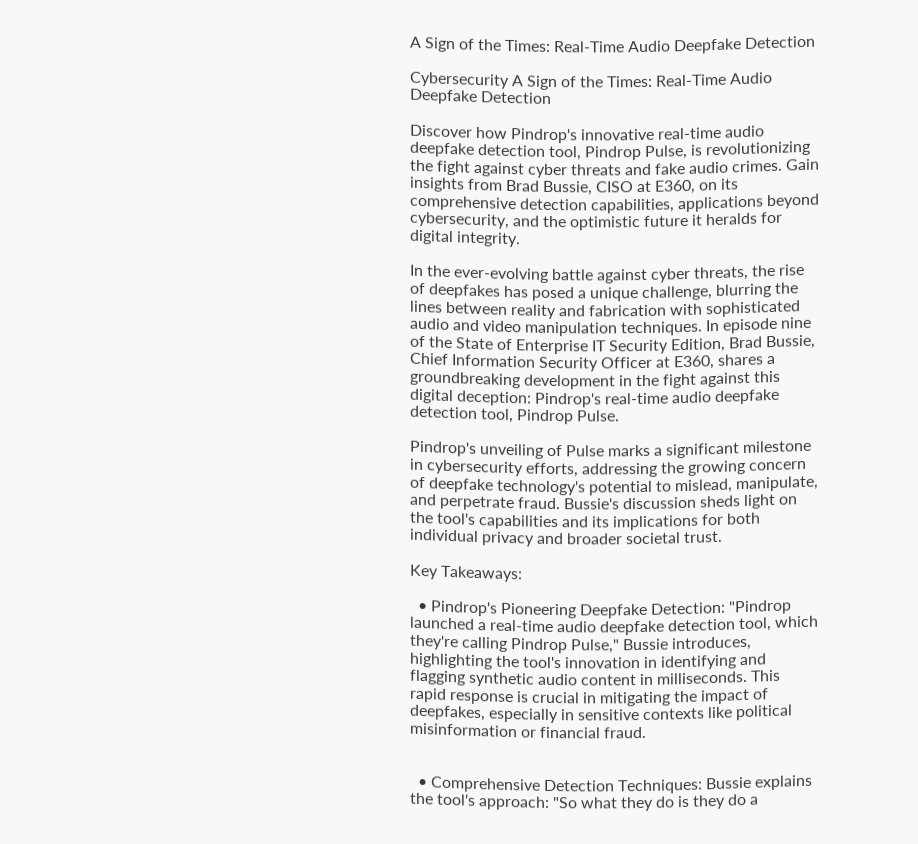A Sign of the Times: Real-Time Audio Deepfake Detection

Cybersecurity A Sign of the Times: Real-Time Audio Deepfake Detection

Discover how Pindrop's innovative real-time audio deepfake detection tool, Pindrop Pulse, is revolutionizing the fight against cyber threats and fake audio crimes. Gain insights from Brad Bussie, CISO at E360, on its comprehensive detection capabilities, applications beyond cybersecurity, and the optimistic future it heralds for digital integrity.

In the ever-evolving battle against cyber threats, the rise of deepfakes has posed a unique challenge, blurring the lines between reality and fabrication with sophisticated audio and video manipulation techniques. In episode nine of the State of Enterprise IT Security Edition, Brad Bussie, Chief Information Security Officer at E360, shares a groundbreaking development in the fight against this digital deception: Pindrop's real-time audio deepfake detection tool, Pindrop Pulse.

Pindrop's unveiling of Pulse marks a significant milestone in cybersecurity efforts, addressing the growing concern of deepfake technology's potential to mislead, manipulate, and perpetrate fraud. Bussie's discussion sheds light on the tool's capabilities and its implications for both individual privacy and broader societal trust.

Key Takeaways:

  • Pindrop's Pioneering Deepfake Detection: "Pindrop launched a real-time audio deepfake detection tool, which they're calling Pindrop Pulse," Bussie introduces, highlighting the tool's innovation in identifying and flagging synthetic audio content in milliseconds. This rapid response is crucial in mitigating the impact of deepfakes, especially in sensitive contexts like political misinformation or financial fraud.


  • Comprehensive Detection Techniques: Bussie explains the tool's approach: "So what they do is they do a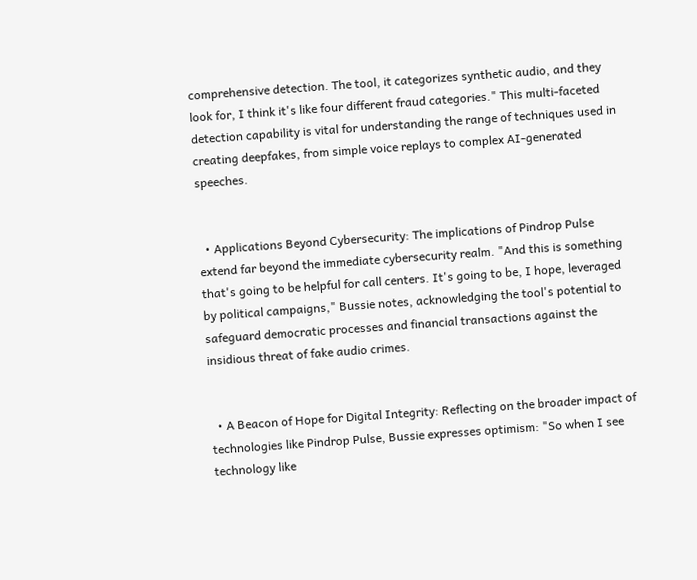comprehensive detection. The tool, it categorizes synthetic audio, and they look for, I think it's like four different fraud categories." This multi-faceted detection capability is vital for understanding the range of techniques used in creating deepfakes, from simple voice replays to complex AI-generated speeches.


  • Applications Beyond Cybersecurity: The implications of Pindrop Pulse extend far beyond the immediate cybersecurity realm. "And this is something that's going to be helpful for call centers. It's going to be, I hope, leveraged by political campaigns," Bussie notes, acknowledging the tool's potential to safeguard democratic processes and financial transactions against the insidious threat of fake audio crimes.


  • A Beacon of Hope for Digital Integrity: Reflecting on the broader impact of technologies like Pindrop Pulse, Bussie expresses optimism: "So when I see technology like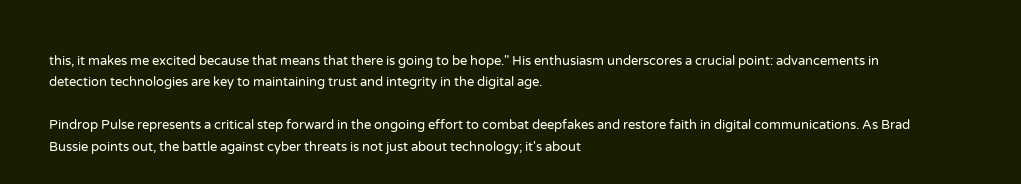this, it makes me excited because that means that there is going to be hope." His enthusiasm underscores a crucial point: advancements in detection technologies are key to maintaining trust and integrity in the digital age.

Pindrop Pulse represents a critical step forward in the ongoing effort to combat deepfakes and restore faith in digital communications. As Brad Bussie points out, the battle against cyber threats is not just about technology; it's about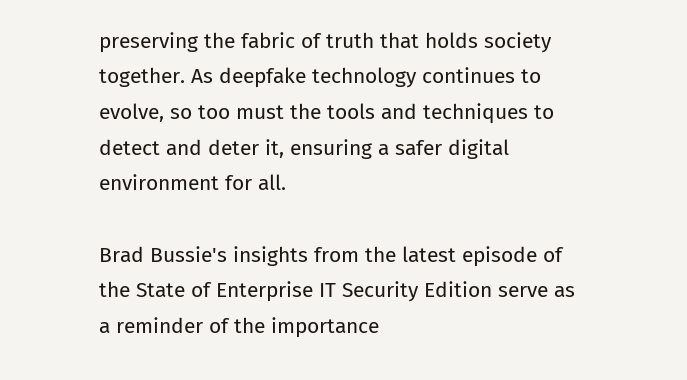preserving the fabric of truth that holds society together. As deepfake technology continues to evolve, so too must the tools and techniques to detect and deter it, ensuring a safer digital environment for all.

Brad Bussie's insights from the latest episode of the State of Enterprise IT Security Edition serve as a reminder of the importance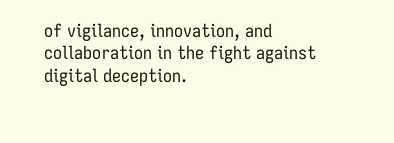of vigilance, innovation, and collaboration in the fight against digital deception.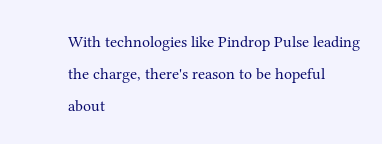With technologies like Pindrop Pulse leading the charge, there's reason to be hopeful about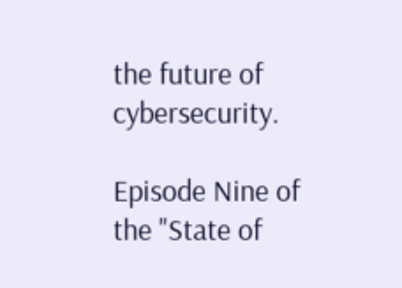the future of cybersecurity.

Episode Nine of the "State of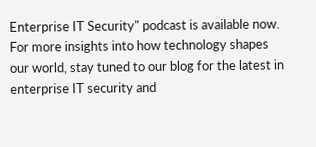Enterprise IT Security" podcast is available now. For more insights into how technology shapes our world, stay tuned to our blog for the latest in enterprise IT security and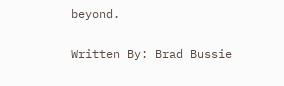beyond.

Written By: Brad Bussie